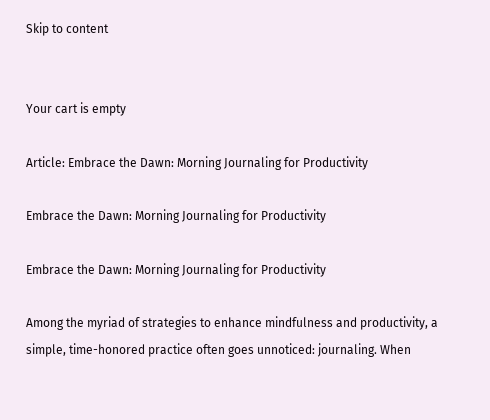Skip to content


Your cart is empty

Article: Embrace the Dawn: Morning Journaling for Productivity

Embrace the Dawn: Morning Journaling for Productivity

Embrace the Dawn: Morning Journaling for Productivity

Among the myriad of strategies to enhance mindfulness and productivity, a simple, time-honored practice often goes unnoticed: journaling. When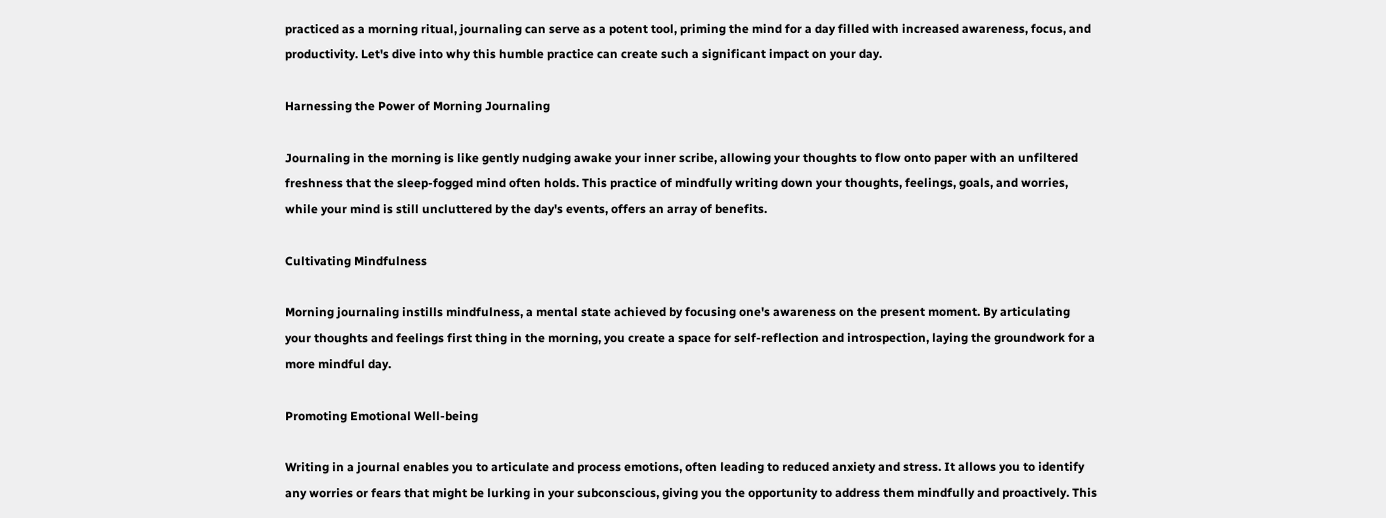practiced as a morning ritual, journaling can serve as a potent tool, priming the mind for a day filled with increased awareness, focus, and productivity. Let's dive into why this humble practice can create such a significant impact on your day.

Harnessing the Power of Morning Journaling

Journaling in the morning is like gently nudging awake your inner scribe, allowing your thoughts to flow onto paper with an unfiltered freshness that the sleep-fogged mind often holds. This practice of mindfully writing down your thoughts, feelings, goals, and worries, while your mind is still uncluttered by the day's events, offers an array of benefits.

Cultivating Mindfulness

Morning journaling instills mindfulness, a mental state achieved by focusing one's awareness on the present moment. By articulating your thoughts and feelings first thing in the morning, you create a space for self-reflection and introspection, laying the groundwork for a more mindful day.

Promoting Emotional Well-being

Writing in a journal enables you to articulate and process emotions, often leading to reduced anxiety and stress. It allows you to identify any worries or fears that might be lurking in your subconscious, giving you the opportunity to address them mindfully and proactively. This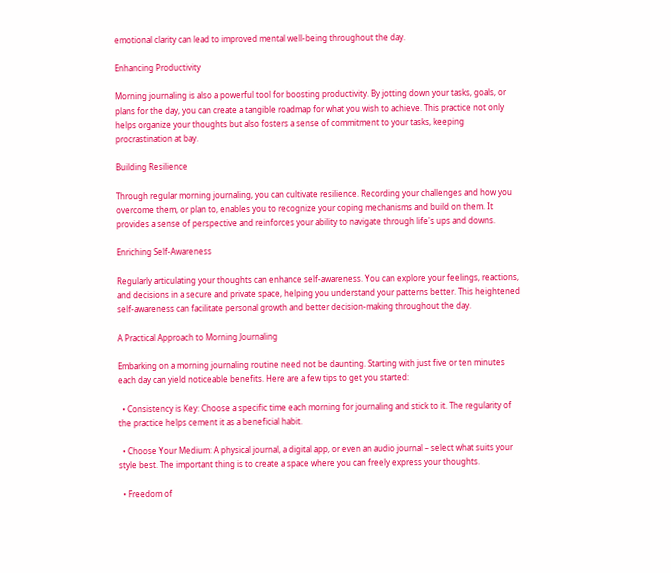emotional clarity can lead to improved mental well-being throughout the day.

Enhancing Productivity

Morning journaling is also a powerful tool for boosting productivity. By jotting down your tasks, goals, or plans for the day, you can create a tangible roadmap for what you wish to achieve. This practice not only helps organize your thoughts but also fosters a sense of commitment to your tasks, keeping procrastination at bay.

Building Resilience

Through regular morning journaling, you can cultivate resilience. Recording your challenges and how you overcome them, or plan to, enables you to recognize your coping mechanisms and build on them. It provides a sense of perspective and reinforces your ability to navigate through life's ups and downs.

Enriching Self-Awareness

Regularly articulating your thoughts can enhance self-awareness. You can explore your feelings, reactions, and decisions in a secure and private space, helping you understand your patterns better. This heightened self-awareness can facilitate personal growth and better decision-making throughout the day.

A Practical Approach to Morning Journaling

Embarking on a morning journaling routine need not be daunting. Starting with just five or ten minutes each day can yield noticeable benefits. Here are a few tips to get you started:

  • Consistency is Key: Choose a specific time each morning for journaling and stick to it. The regularity of the practice helps cement it as a beneficial habit.

  • Choose Your Medium: A physical journal, a digital app, or even an audio journal – select what suits your style best. The important thing is to create a space where you can freely express your thoughts.

  • Freedom of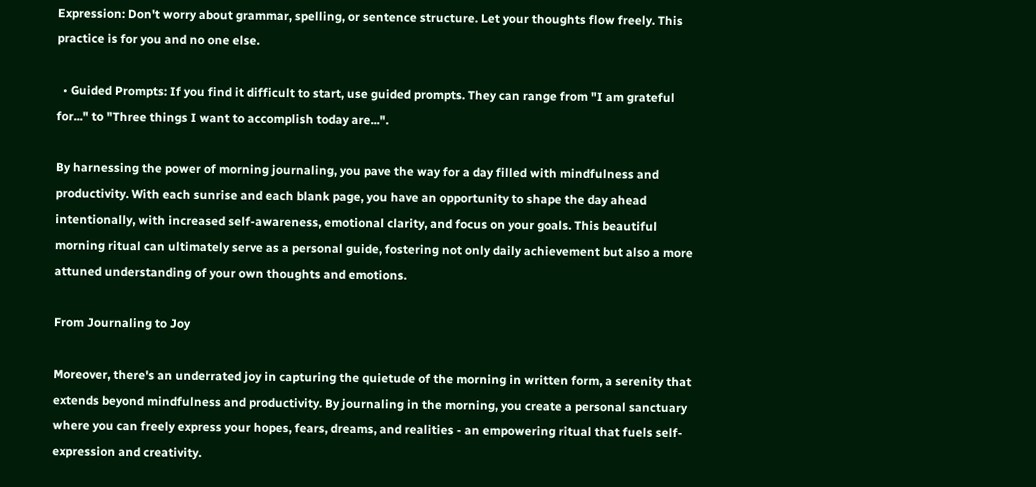Expression: Don't worry about grammar, spelling, or sentence structure. Let your thoughts flow freely. This practice is for you and no one else.

  • Guided Prompts: If you find it difficult to start, use guided prompts. They can range from "I am grateful for..." to "Three things I want to accomplish today are...".

By harnessing the power of morning journaling, you pave the way for a day filled with mindfulness and productivity. With each sunrise and each blank page, you have an opportunity to shape the day ahead intentionally, with increased self-awareness, emotional clarity, and focus on your goals. This beautiful morning ritual can ultimately serve as a personal guide, fostering not only daily achievement but also a more attuned understanding of your own thoughts and emotions.

From Journaling to Joy

Moreover, there's an underrated joy in capturing the quietude of the morning in written form, a serenity that extends beyond mindfulness and productivity. By journaling in the morning, you create a personal sanctuary where you can freely express your hopes, fears, dreams, and realities - an empowering ritual that fuels self-expression and creativity.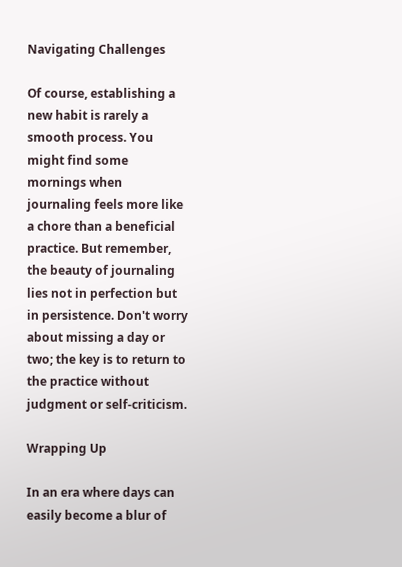Navigating Challenges

Of course, establishing a new habit is rarely a smooth process. You might find some mornings when journaling feels more like a chore than a beneficial practice. But remember, the beauty of journaling lies not in perfection but in persistence. Don't worry about missing a day or two; the key is to return to the practice without judgment or self-criticism.

Wrapping Up

In an era where days can easily become a blur of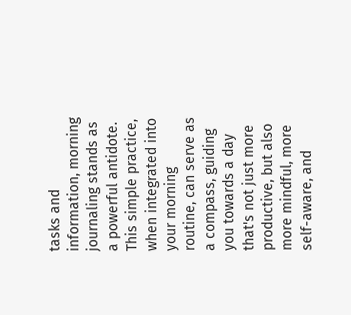tasks and information, morning journaling stands as a powerful antidote. This simple practice, when integrated into your morning routine, can serve as a compass, guiding you towards a day that's not just more productive, but also more mindful, more self-aware, and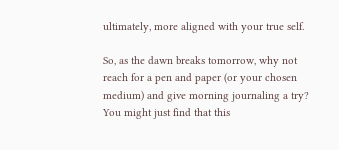ultimately, more aligned with your true self.

So, as the dawn breaks tomorrow, why not reach for a pen and paper (or your chosen medium) and give morning journaling a try? You might just find that this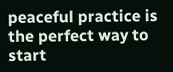peaceful practice is the perfect way to start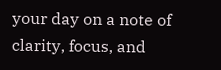your day on a note of clarity, focus, and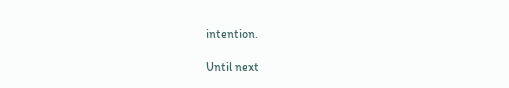intention.

Until next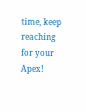time, keep reaching for your Apex!